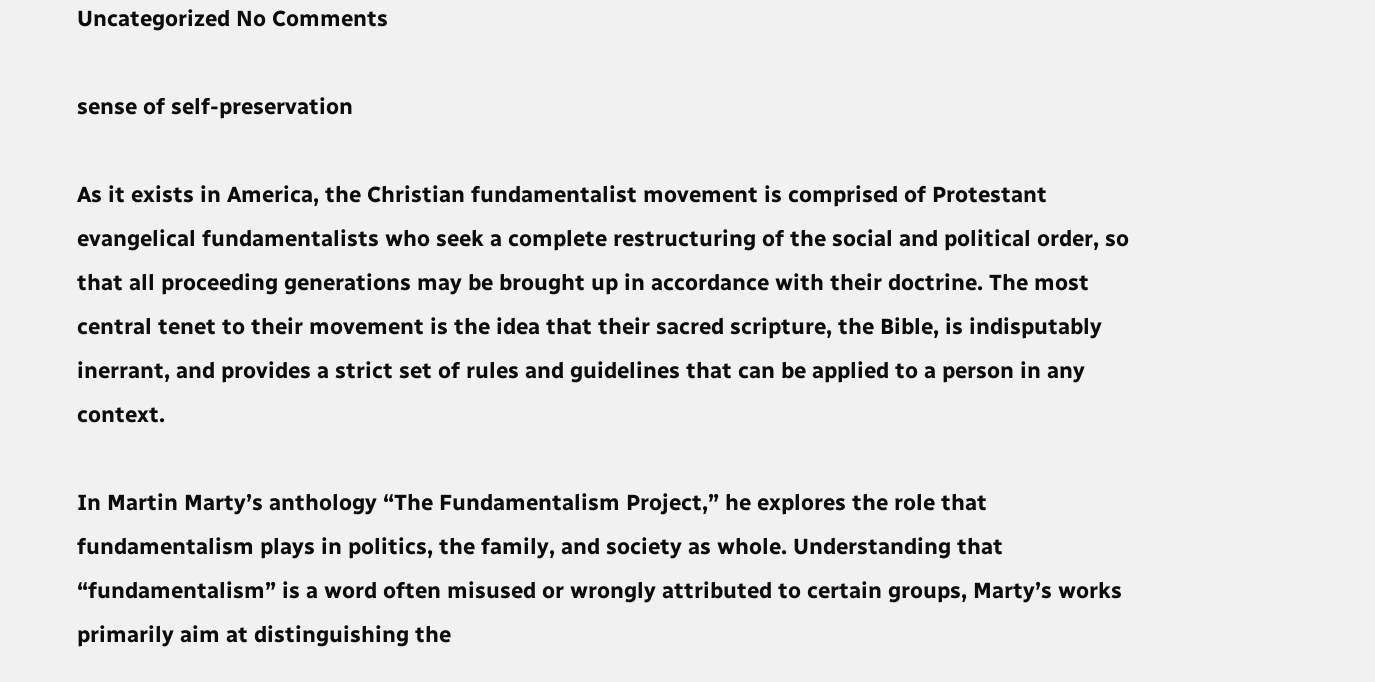Uncategorized No Comments

sense of self-preservation

As it exists in America, the Christian fundamentalist movement is comprised of Protestant evangelical fundamentalists who seek a complete restructuring of the social and political order, so that all proceeding generations may be brought up in accordance with their doctrine. The most central tenet to their movement is the idea that their sacred scripture, the Bible, is indisputably inerrant, and provides a strict set of rules and guidelines that can be applied to a person in any context.

In Martin Marty’s anthology “The Fundamentalism Project,” he explores the role that fundamentalism plays in politics, the family, and society as whole. Understanding that “fundamentalism” is a word often misused or wrongly attributed to certain groups, Marty’s works primarily aim at distinguishing the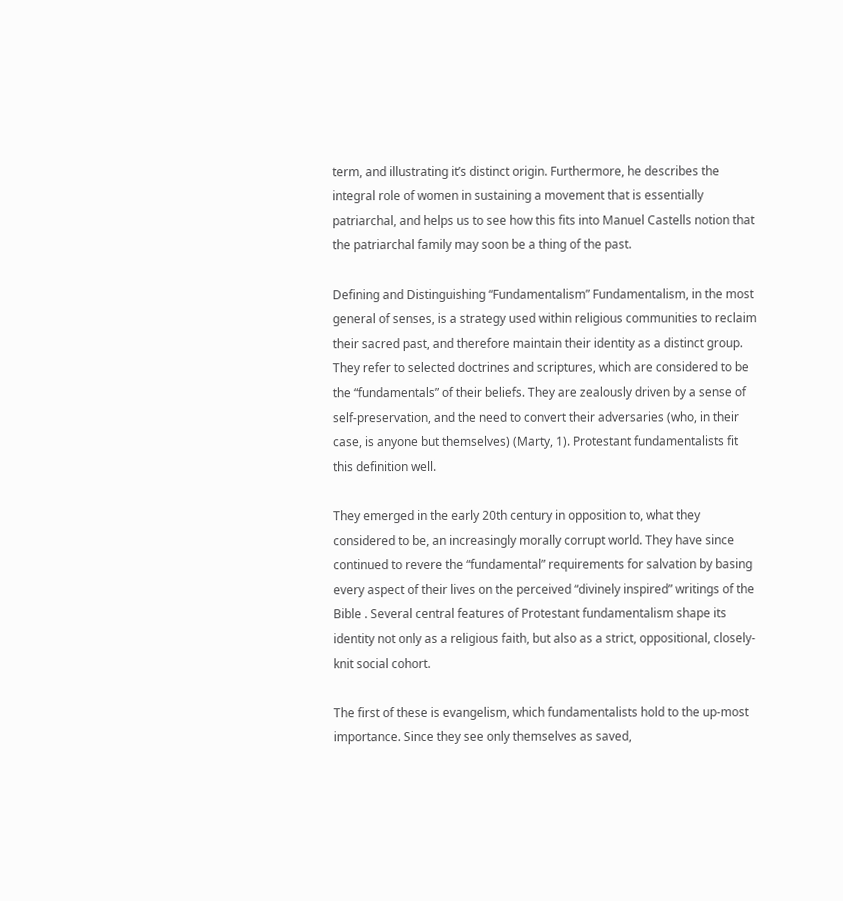term, and illustrating it’s distinct origin. Furthermore, he describes the integral role of women in sustaining a movement that is essentially patriarchal, and helps us to see how this fits into Manuel Castells notion that the patriarchal family may soon be a thing of the past.

Defining and Distinguishing “Fundamentalism” Fundamentalism, in the most general of senses, is a strategy used within religious communities to reclaim their sacred past, and therefore maintain their identity as a distinct group. They refer to selected doctrines and scriptures, which are considered to be the “fundamentals” of their beliefs. They are zealously driven by a sense of self-preservation, and the need to convert their adversaries (who, in their case, is anyone but themselves) (Marty, 1). Protestant fundamentalists fit this definition well.

They emerged in the early 20th century in opposition to, what they considered to be, an increasingly morally corrupt world. They have since continued to revere the “fundamental” requirements for salvation by basing every aspect of their lives on the perceived “divinely inspired” writings of the Bible . Several central features of Protestant fundamentalism shape its identity not only as a religious faith, but also as a strict, oppositional, closely-knit social cohort.

The first of these is evangelism, which fundamentalists hold to the up-most importance. Since they see only themselves as saved,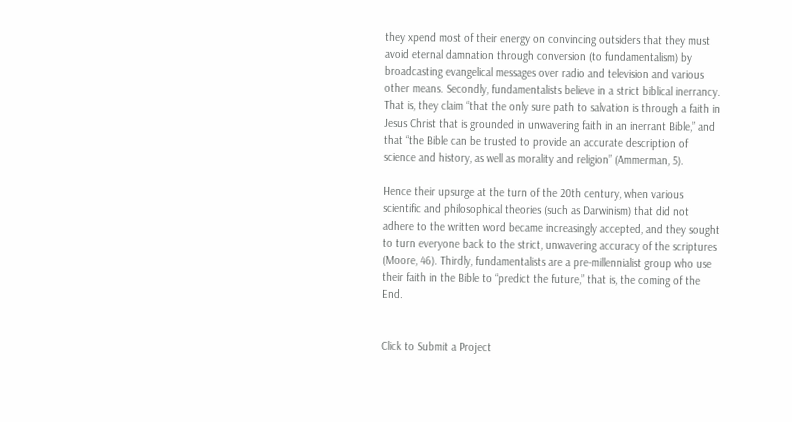they xpend most of their energy on convincing outsiders that they must avoid eternal damnation through conversion (to fundamentalism) by broadcasting evangelical messages over radio and television and various other means. Secondly, fundamentalists believe in a strict biblical inerrancy. That is, they claim “that the only sure path to salvation is through a faith in Jesus Christ that is grounded in unwavering faith in an inerrant Bible,” and that “the Bible can be trusted to provide an accurate description of science and history, as well as morality and religion” (Ammerman, 5).

Hence their upsurge at the turn of the 20th century, when various scientific and philosophical theories (such as Darwinism) that did not adhere to the written word became increasingly accepted, and they sought to turn everyone back to the strict, unwavering accuracy of the scriptures (Moore, 46). Thirdly, fundamentalists are a pre-millennialist group who use their faith in the Bible to “predict the future,” that is, the coming of the End.


Click to Submit a Project